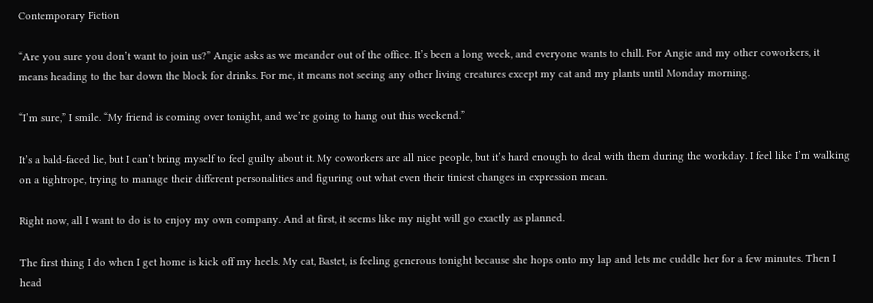Contemporary Fiction

“Are you sure you don’t want to join us?” Angie asks as we meander out of the office. It’s been a long week, and everyone wants to chill. For Angie and my other coworkers, it means heading to the bar down the block for drinks. For me, it means not seeing any other living creatures except my cat and my plants until Monday morning.

“I’m sure,” I smile. “My friend is coming over tonight, and we’re going to hang out this weekend.”

It’s a bald-faced lie, but I can’t bring myself to feel guilty about it. My coworkers are all nice people, but it’s hard enough to deal with them during the workday. I feel like I’m walking on a tightrope, trying to manage their different personalities and figuring out what even their tiniest changes in expression mean.

Right now, all I want to do is to enjoy my own company. And at first, it seems like my night will go exactly as planned.

The first thing I do when I get home is kick off my heels. My cat, Bastet, is feeling generous tonight because she hops onto my lap and lets me cuddle her for a few minutes. Then I head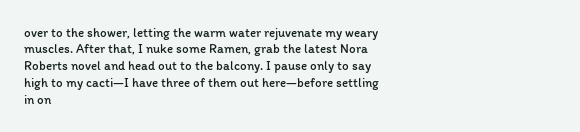over to the shower, letting the warm water rejuvenate my weary muscles. After that, I nuke some Ramen, grab the latest Nora Roberts novel and head out to the balcony. I pause only to say high to my cacti—I have three of them out here—before settling in on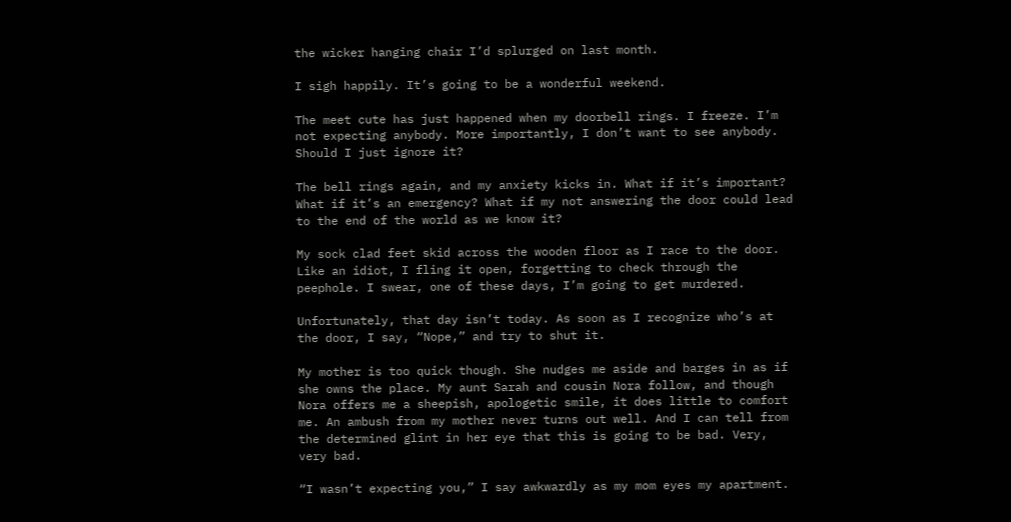the wicker hanging chair I’d splurged on last month.

I sigh happily. It’s going to be a wonderful weekend.

The meet cute has just happened when my doorbell rings. I freeze. I’m not expecting anybody. More importantly, I don’t want to see anybody. Should I just ignore it?

The bell rings again, and my anxiety kicks in. What if it’s important? What if it’s an emergency? What if my not answering the door could lead to the end of the world as we know it?

My sock clad feet skid across the wooden floor as I race to the door. Like an idiot, I fling it open, forgetting to check through the peephole. I swear, one of these days, I’m going to get murdered.

Unfortunately, that day isn’t today. As soon as I recognize who’s at the door, I say, “Nope,” and try to shut it.

My mother is too quick though. She nudges me aside and barges in as if she owns the place. My aunt Sarah and cousin Nora follow, and though Nora offers me a sheepish, apologetic smile, it does little to comfort me. An ambush from my mother never turns out well. And I can tell from the determined glint in her eye that this is going to be bad. Very, very bad.

“I wasn’t expecting you,” I say awkwardly as my mom eyes my apartment.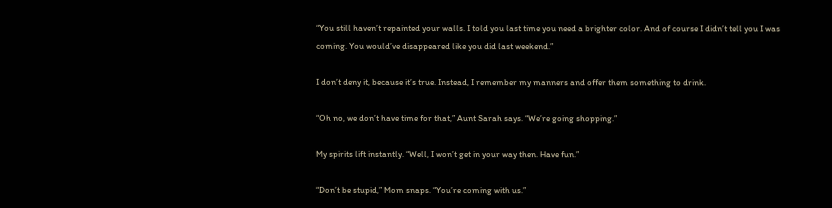“You still haven’t repainted your walls. I told you last time you need a brighter color. And of course I didn’t tell you I was coming. You would’ve disappeared like you did last weekend.”

I don’t deny it, because it’s true. Instead, I remember my manners and offer them something to drink.

“Oh no, we don’t have time for that,” Aunt Sarah says. “We’re going shopping.”

My spirits lift instantly. “Well, I won’t get in your way then. Have fun.”

“Don’t be stupid,” Mom snaps. “You’re coming with us.”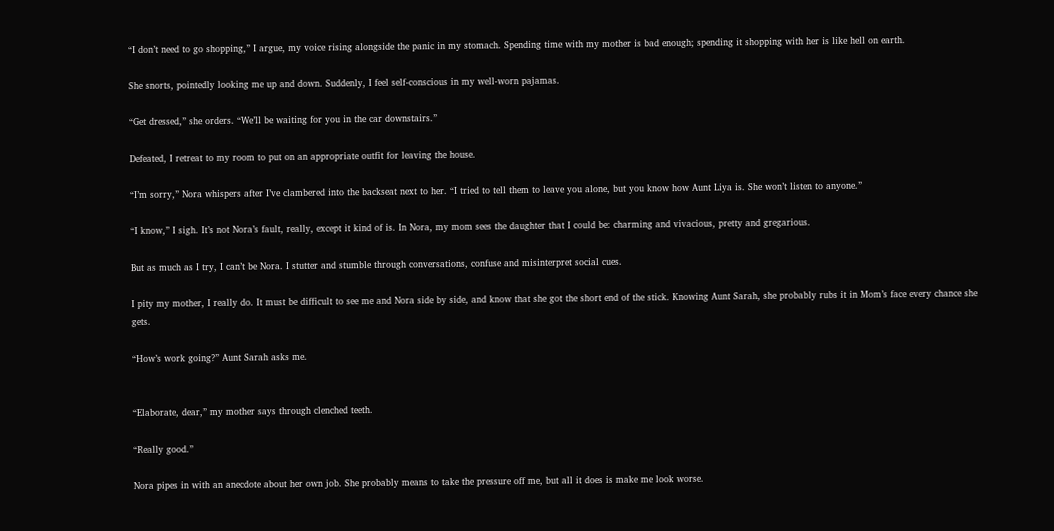“I don’t need to go shopping,” I argue, my voice rising alongside the panic in my stomach. Spending time with my mother is bad enough; spending it shopping with her is like hell on earth.

She snorts, pointedly looking me up and down. Suddenly, I feel self-conscious in my well-worn pajamas.

“Get dressed,” she orders. “We’ll be waiting for you in the car downstairs.”

Defeated, I retreat to my room to put on an appropriate outfit for leaving the house.

“I’m sorry,” Nora whispers after I’ve clambered into the backseat next to her. “I tried to tell them to leave you alone, but you know how Aunt Liya is. She won’t listen to anyone.”

“I know,” I sigh. It’s not Nora’s fault, really, except it kind of is. In Nora, my mom sees the daughter that I could be: charming and vivacious, pretty and gregarious.

But as much as I try, I can’t be Nora. I stutter and stumble through conversations, confuse and misinterpret social cues.

I pity my mother, I really do. It must be difficult to see me and Nora side by side, and know that she got the short end of the stick. Knowing Aunt Sarah, she probably rubs it in Mom’s face every chance she gets.

“How’s work going?” Aunt Sarah asks me.


“Elaborate, dear,” my mother says through clenched teeth.

“Really good.”

Nora pipes in with an anecdote about her own job. She probably means to take the pressure off me, but all it does is make me look worse.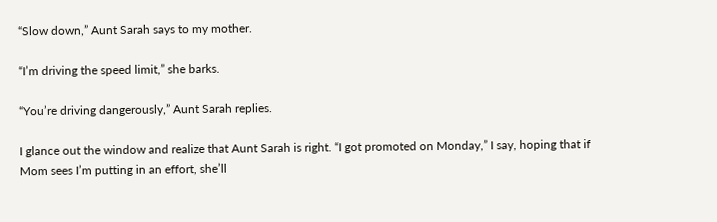“Slow down,” Aunt Sarah says to my mother.

“I’m driving the speed limit,” she barks.

“You’re driving dangerously,” Aunt Sarah replies.

I glance out the window and realize that Aunt Sarah is right. “I got promoted on Monday,” I say, hoping that if Mom sees I’m putting in an effort, she’ll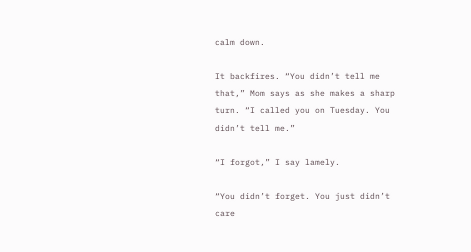calm down.

It backfires. “You didn’t tell me that,” Mom says as she makes a sharp turn. “I called you on Tuesday. You didn’t tell me.”

“I forgot,” I say lamely.

“You didn’t forget. You just didn’t care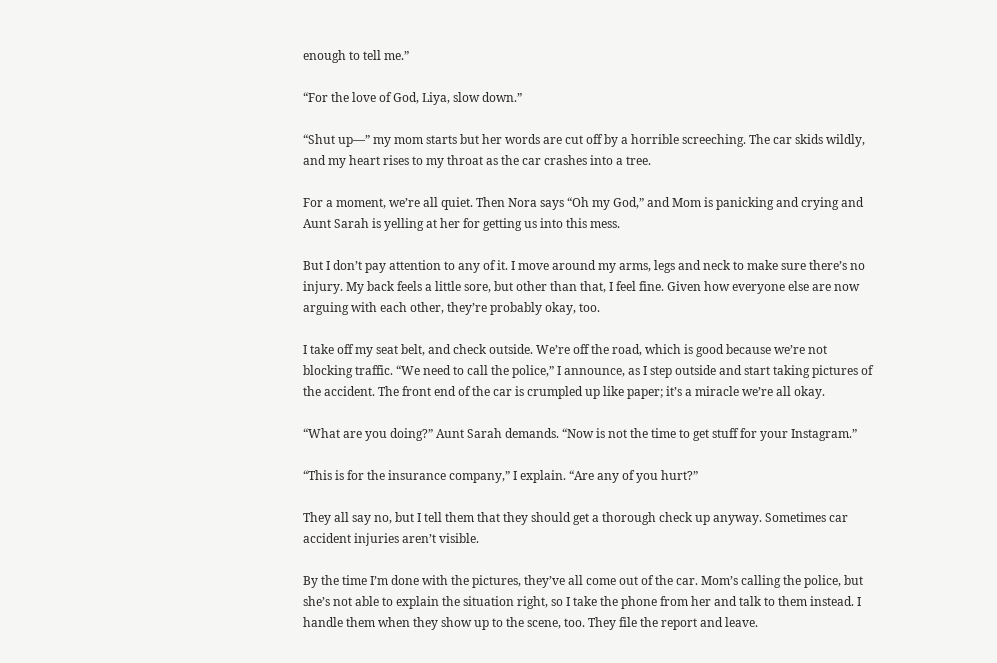enough to tell me.”

“For the love of God, Liya, slow down.”

“Shut up—” my mom starts but her words are cut off by a horrible screeching. The car skids wildly, and my heart rises to my throat as the car crashes into a tree.

For a moment, we’re all quiet. Then Nora says “Oh my God,” and Mom is panicking and crying and Aunt Sarah is yelling at her for getting us into this mess.

But I don’t pay attention to any of it. I move around my arms, legs and neck to make sure there’s no injury. My back feels a little sore, but other than that, I feel fine. Given how everyone else are now arguing with each other, they’re probably okay, too.

I take off my seat belt, and check outside. We’re off the road, which is good because we’re not blocking traffic. “We need to call the police,” I announce, as I step outside and start taking pictures of the accident. The front end of the car is crumpled up like paper; it’s a miracle we’re all okay.

“What are you doing?” Aunt Sarah demands. “Now is not the time to get stuff for your Instagram.”

“This is for the insurance company,” I explain. “Are any of you hurt?”

They all say no, but I tell them that they should get a thorough check up anyway. Sometimes car accident injuries aren’t visible.

By the time I’m done with the pictures, they’ve all come out of the car. Mom’s calling the police, but she’s not able to explain the situation right, so I take the phone from her and talk to them instead. I handle them when they show up to the scene, too. They file the report and leave.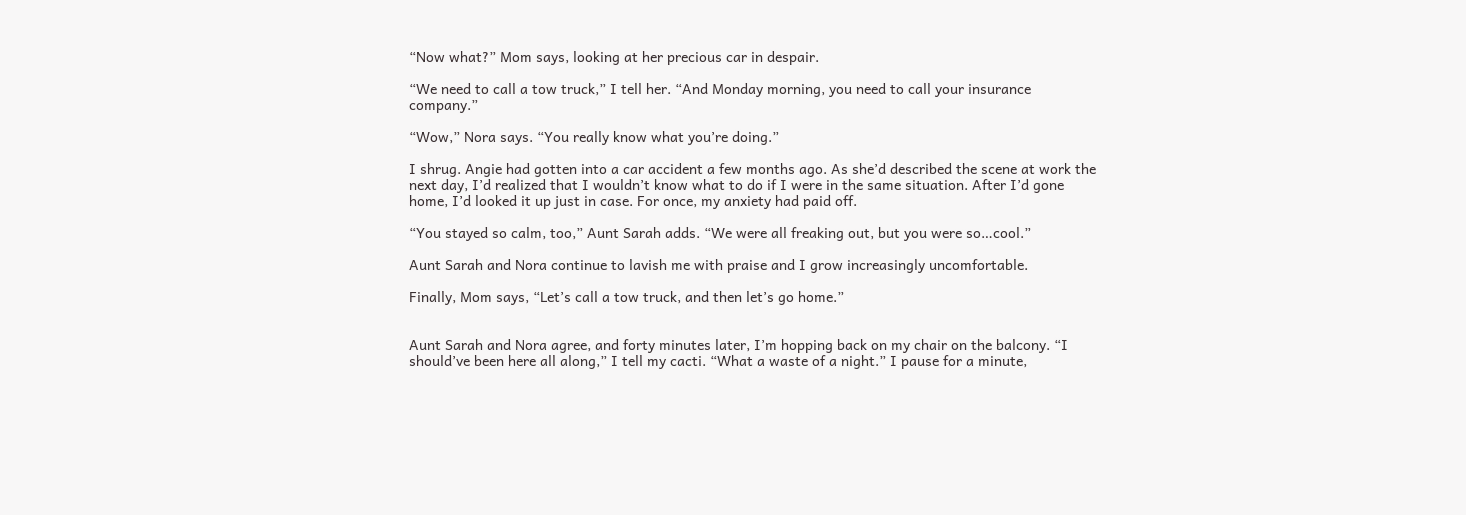“Now what?” Mom says, looking at her precious car in despair.

“We need to call a tow truck,” I tell her. “And Monday morning, you need to call your insurance company.”

“Wow,” Nora says. “You really know what you’re doing.”

I shrug. Angie had gotten into a car accident a few months ago. As she’d described the scene at work the next day, I’d realized that I wouldn’t know what to do if I were in the same situation. After I’d gone home, I’d looked it up just in case. For once, my anxiety had paid off.

“You stayed so calm, too,” Aunt Sarah adds. “We were all freaking out, but you were so…cool.”

Aunt Sarah and Nora continue to lavish me with praise and I grow increasingly uncomfortable.

Finally, Mom says, “Let’s call a tow truck, and then let’s go home.”


Aunt Sarah and Nora agree, and forty minutes later, I’m hopping back on my chair on the balcony. “I should’ve been here all along,” I tell my cacti. “What a waste of a night.” I pause for a minute,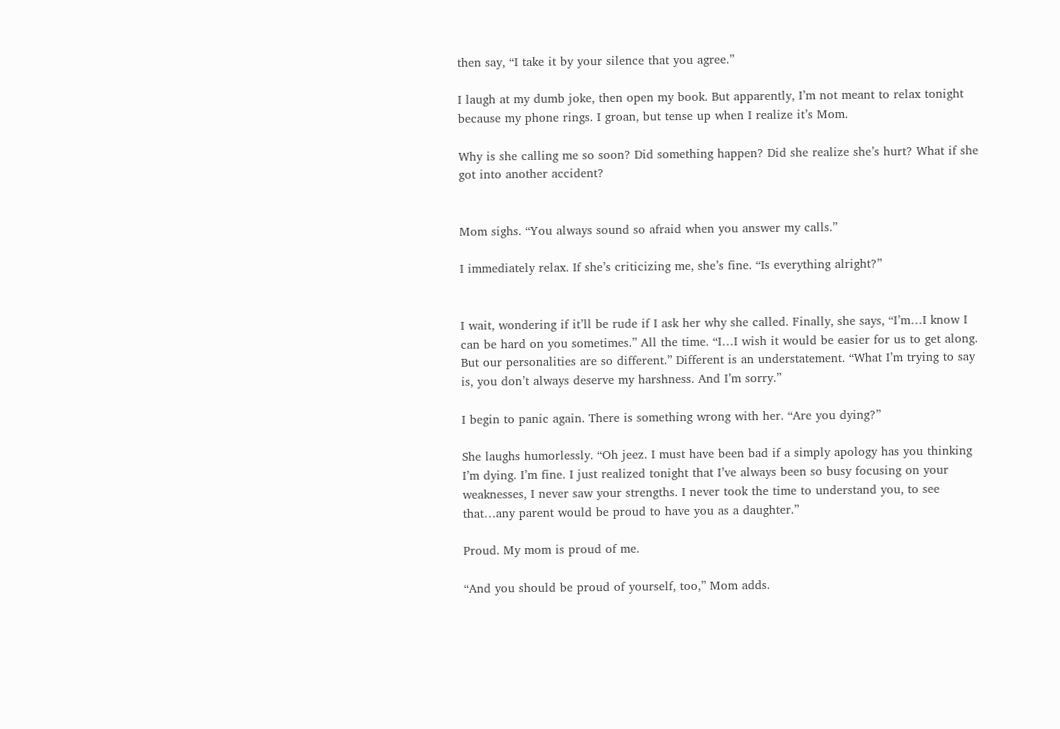then say, “I take it by your silence that you agree.”

I laugh at my dumb joke, then open my book. But apparently, I’m not meant to relax tonight because my phone rings. I groan, but tense up when I realize it’s Mom.

Why is she calling me so soon? Did something happen? Did she realize she’s hurt? What if she got into another accident?


Mom sighs. “You always sound so afraid when you answer my calls.”

I immediately relax. If she’s criticizing me, she’s fine. “Is everything alright?”


I wait, wondering if it’ll be rude if I ask her why she called. Finally, she says, “I’m…I know I can be hard on you sometimes.” All the time. “I…I wish it would be easier for us to get along. But our personalities are so different.” Different is an understatement. “What I’m trying to say is, you don’t always deserve my harshness. And I’m sorry.”

I begin to panic again. There is something wrong with her. “Are you dying?”

She laughs humorlessly. “Oh jeez. I must have been bad if a simply apology has you thinking I’m dying. I’m fine. I just realized tonight that I’ve always been so busy focusing on your weaknesses, I never saw your strengths. I never took the time to understand you, to see that…any parent would be proud to have you as a daughter.”

Proud. My mom is proud of me.

“And you should be proud of yourself, too,” Mom adds.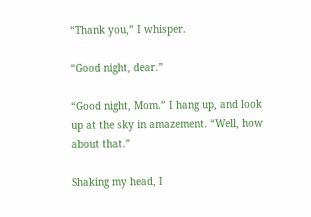“Thank you,” I whisper.

“Good night, dear.”

“Good night, Mom.” I hang up, and look up at the sky in amazement. “Well, how about that.”

Shaking my head, I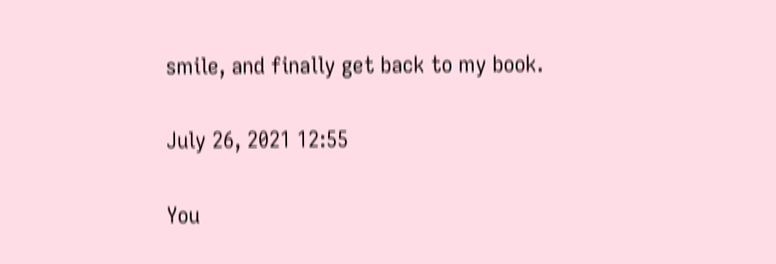smile, and finally get back to my book.

July 26, 2021 12:55

You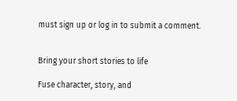must sign up or log in to submit a comment.


Bring your short stories to life

Fuse character, story, and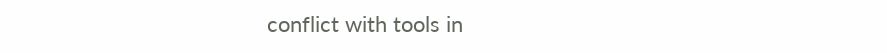conflict with tools in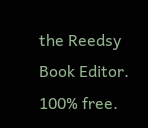the Reedsy Book Editor. 100% free.